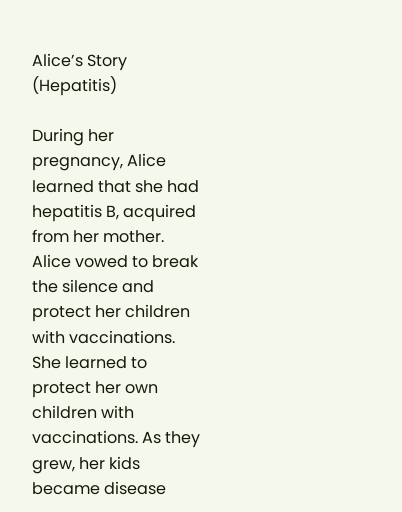Alice’s Story (Hepatitis)

During her pregnancy, Alice learned that she had hepatitis B, acquired from her mother. Alice vowed to break the silence and protect her children with vaccinations. She learned to protect her own children with vaccinations. As they grew, her kids became disease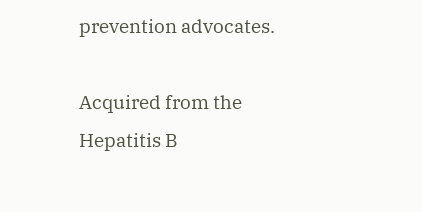prevention advocates.

Acquired from the Hepatitis B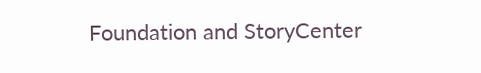Foundation and StoryCenter